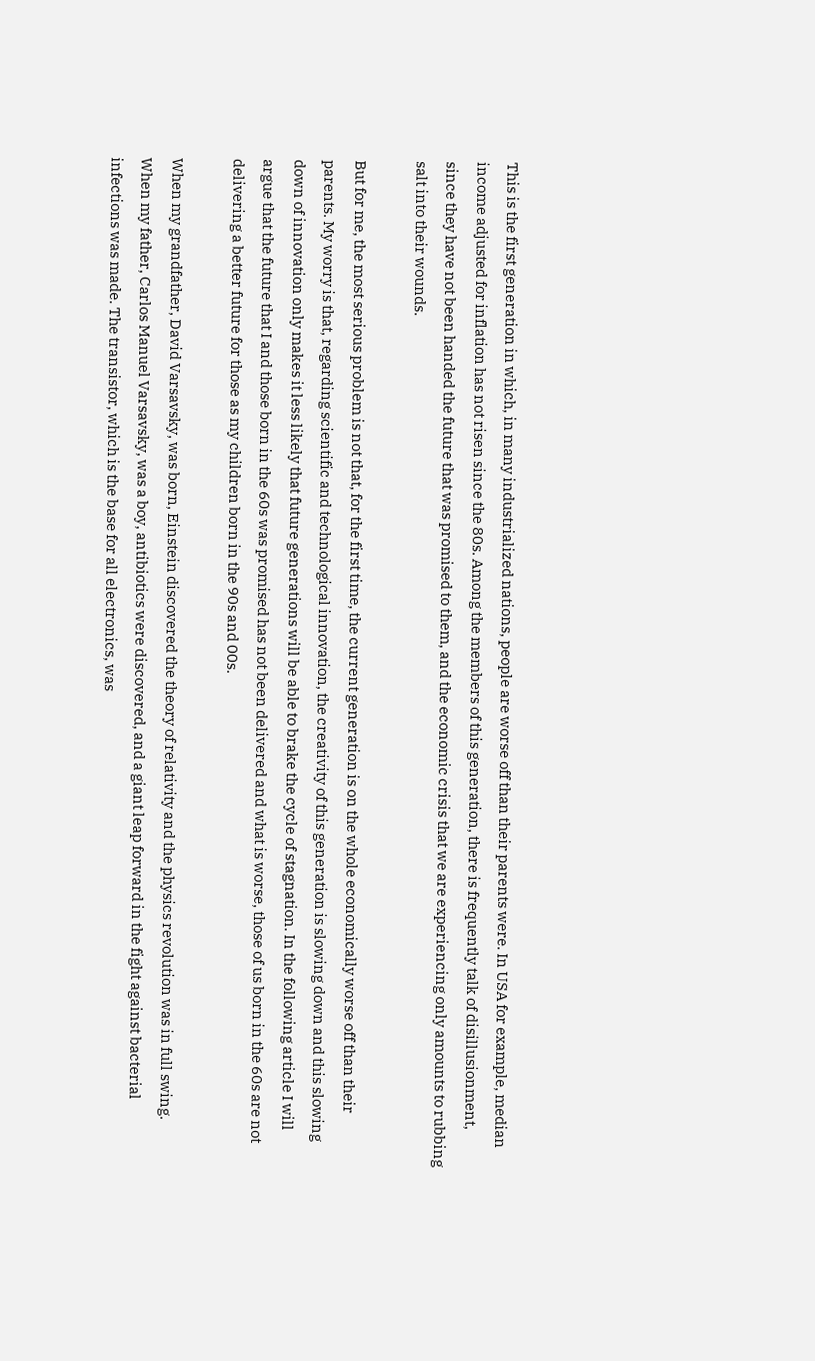This is the first generation in which, in many industrialized nations, people are worse off than their parents were. In USA for example, median income adjusted for inflation has not risen since the 80s. Among the members of this generation, there is frequently talk of disillusionment, since they have not been handed the future that was promised to them, and the economic crisis that we are experiencing only amounts to rubbing salt into their wounds.

But for me, the most serious problem is not that, for the first time, the current generation is on the whole economically worse off than their parents. My worry is that, regarding scientific and technological innovation, the creativity of this generation is slowing down and this slowing down of innovation only makes it less likely that future generations will be able to brake the cycle of stagnation. In the following article I will argue that the future that I and those born in the 60s was promised has not been delivered and what is worse, those of us born in the 60s are not delivering a better future for those as my children born in the 90s and 00s.

When my grandfather, David Varsavsky, was born, Einstein discovered the theory of relativity and the physics revolution was in full swing. When my father, Carlos Manuel Varsavsky, was a boy, antibiotics were discovered, and a giant leap forward in the fight against bacterial infections was made. The transistor, which is the base for all electronics, was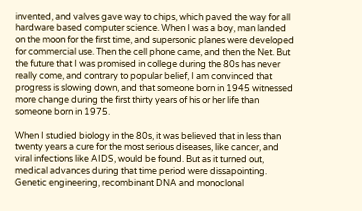invented, and valves gave way to chips, which paved the way for all hardware based computer science. When I was a boy, man landed on the moon for the first time, and supersonic planes were developed for commercial use. Then the cell phone came, and then the Net. But the future that I was promised in college during the 80s has never really come, and contrary to popular belief, I am convinced that progress is slowing down, and that someone born in 1945 witnessed more change during the first thirty years of his or her life than someone born in 1975.

When I studied biology in the 80s, it was believed that in less than twenty years a cure for the most serious diseases, like cancer, and viral infections like AIDS, would be found. But as it turned out, medical advances during that time period were dissapointing. Genetic engineering, recombinant DNA and monoclonal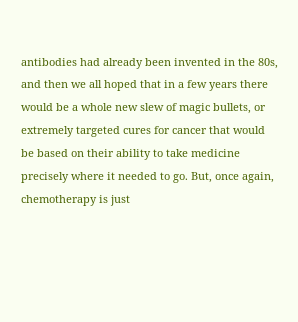antibodies had already been invented in the 80s, and then we all hoped that in a few years there would be a whole new slew of magic bullets, or extremely targeted cures for cancer that would be based on their ability to take medicine precisely where it needed to go. But, once again, chemotherapy is just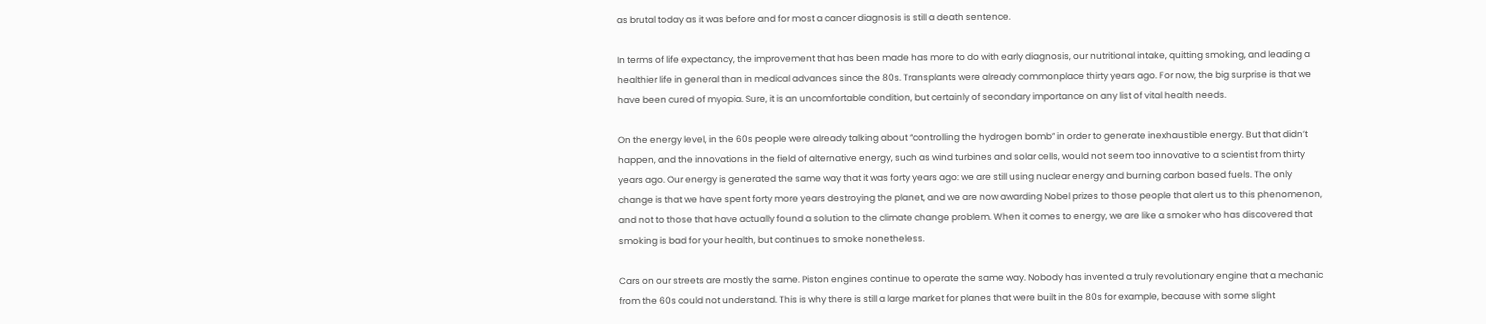as brutal today as it was before and for most a cancer diagnosis is still a death sentence.

In terms of life expectancy, the improvement that has been made has more to do with early diagnosis, our nutritional intake, quitting smoking, and leading a healthier life in general than in medical advances since the 80s. Transplants were already commonplace thirty years ago. For now, the big surprise is that we have been cured of myopia. Sure, it is an uncomfortable condition, but certainly of secondary importance on any list of vital health needs.

On the energy level, in the 60s people were already talking about “controlling the hydrogen bomb” in order to generate inexhaustible energy. But that didn’t happen, and the innovations in the field of alternative energy, such as wind turbines and solar cells, would not seem too innovative to a scientist from thirty years ago. Our energy is generated the same way that it was forty years ago: we are still using nuclear energy and burning carbon based fuels. The only change is that we have spent forty more years destroying the planet, and we are now awarding Nobel prizes to those people that alert us to this phenomenon, and not to those that have actually found a solution to the climate change problem. When it comes to energy, we are like a smoker who has discovered that smoking is bad for your health, but continues to smoke nonetheless.

Cars on our streets are mostly the same. Piston engines continue to operate the same way. Nobody has invented a truly revolutionary engine that a mechanic from the 60s could not understand. This is why there is still a large market for planes that were built in the 80s for example, because with some slight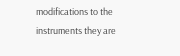modifications to the instruments they are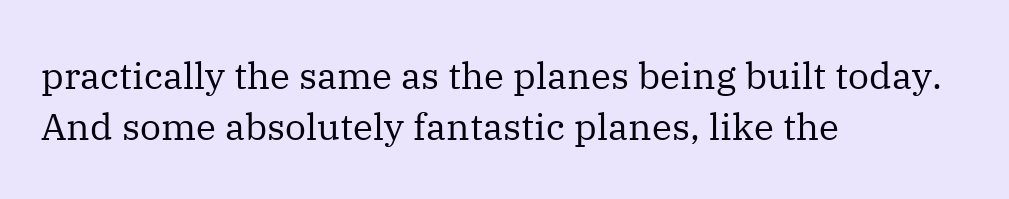practically the same as the planes being built today. And some absolutely fantastic planes, like the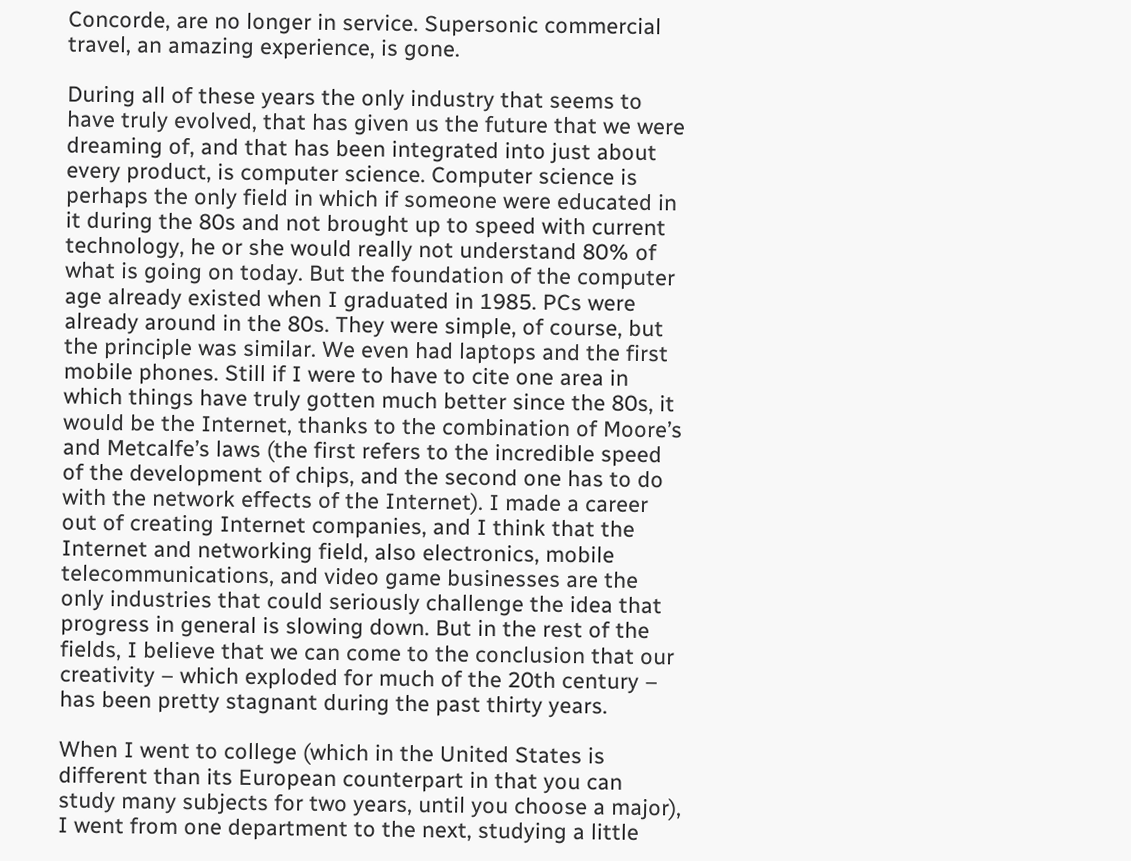Concorde, are no longer in service. Supersonic commercial travel, an amazing experience, is gone.

During all of these years the only industry that seems to have truly evolved, that has given us the future that we were dreaming of, and that has been integrated into just about every product, is computer science. Computer science is perhaps the only field in which if someone were educated in it during the 80s and not brought up to speed with current technology, he or she would really not understand 80% of what is going on today. But the foundation of the computer age already existed when I graduated in 1985. PCs were already around in the 80s. They were simple, of course, but the principle was similar. We even had laptops and the first mobile phones. Still if I were to have to cite one area in which things have truly gotten much better since the 80s, it would be the Internet, thanks to the combination of Moore’s and Metcalfe’s laws (the first refers to the incredible speed of the development of chips, and the second one has to do with the network effects of the Internet). I made a career out of creating Internet companies, and I think that the Internet and networking field, also electronics, mobile telecommunications, and video game businesses are the only industries that could seriously challenge the idea that progress in general is slowing down. But in the rest of the fields, I believe that we can come to the conclusion that our creativity – which exploded for much of the 20th century – has been pretty stagnant during the past thirty years.

When I went to college (which in the United States is different than its European counterpart in that you can study many subjects for two years, until you choose a major), I went from one department to the next, studying a little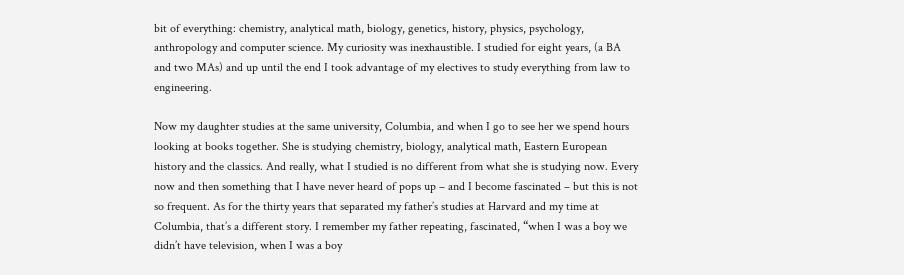bit of everything: chemistry, analytical math, biology, genetics, history, physics, psychology, anthropology and computer science. My curiosity was inexhaustible. I studied for eight years, (a BA and two MAs) and up until the end I took advantage of my electives to study everything from law to engineering.

Now my daughter studies at the same university, Columbia, and when I go to see her we spend hours looking at books together. She is studying chemistry, biology, analytical math, Eastern European history and the classics. And really, what I studied is no different from what she is studying now. Every now and then something that I have never heard of pops up – and I become fascinated – but this is not so frequent. As for the thirty years that separated my father’s studies at Harvard and my time at Columbia, that’s a different story. I remember my father repeating, fascinated, “when I was a boy we didn’t have television, when I was a boy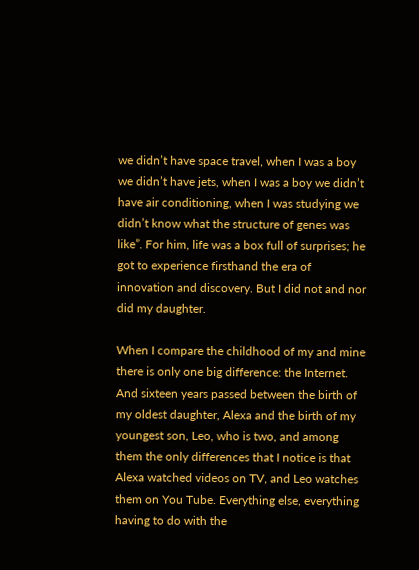we didn’t have space travel, when I was a boy we didn’t have jets, when I was a boy we didn’t have air conditioning, when I was studying we didn’t know what the structure of genes was like”. For him, life was a box full of surprises; he got to experience firsthand the era of innovation and discovery. But I did not and nor did my daughter.

When I compare the childhood of my and mine there is only one big difference: the Internet. And sixteen years passed between the birth of my oldest daughter, Alexa and the birth of my youngest son, Leo, who is two, and among them the only differences that I notice is that Alexa watched videos on TV, and Leo watches them on You Tube. Everything else, everything having to do with the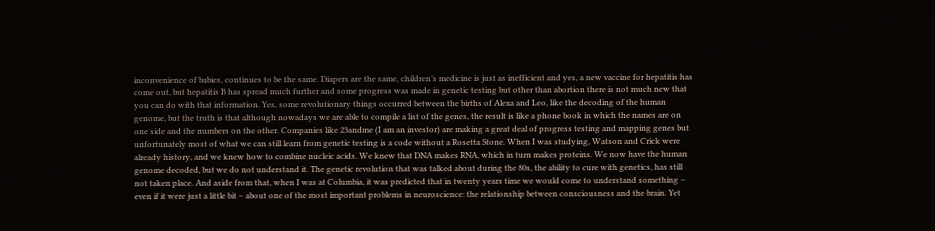inconvenience of babies, continues to be the same. Diapers are the same, children’s medicine is just as inefficient and yes, a new vaccine for hepatitis has come out, but hepatitis B has spread much further and some progress was made in genetic testing but other than abortion there is not much new that you can do with that information. Yes, some revolutionary things occurred between the births of Alexa and Leo, like the decoding of the human genome, but the truth is that although nowadays we are able to compile a list of the genes, the result is like a phone book in which the names are on one side and the numbers on the other. Companies like 23andme (I am an investor) are making a great deal of progress testing and mapping genes but unfortunately most of what we can still learn from genetic testing is a code without a Rosetta Stone. When I was studying, Watson and Crick were already history, and we knew how to combine nucleic acids. We knew that DNA makes RNA, which in turn makes proteins. We now have the human genome decoded, but we do not understand it. The genetic revolution that was talked about during the 80s, the ability to cure with genetics, has still not taken place. And aside from that, when I was at Columbia, it was predicted that in twenty years time we would come to understand something – even if it were just a little bit – about one of the most important problems in neuroscience: the relationship between consciousness and the brain. Yet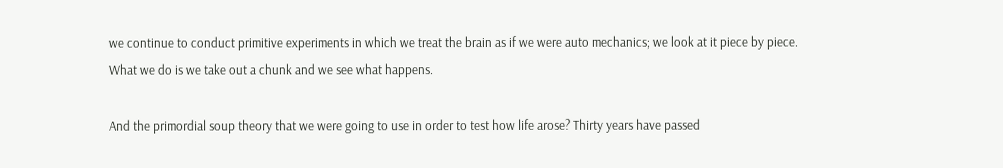we continue to conduct primitive experiments in which we treat the brain as if we were auto mechanics; we look at it piece by piece. What we do is we take out a chunk and we see what happens.

And the primordial soup theory that we were going to use in order to test how life arose? Thirty years have passed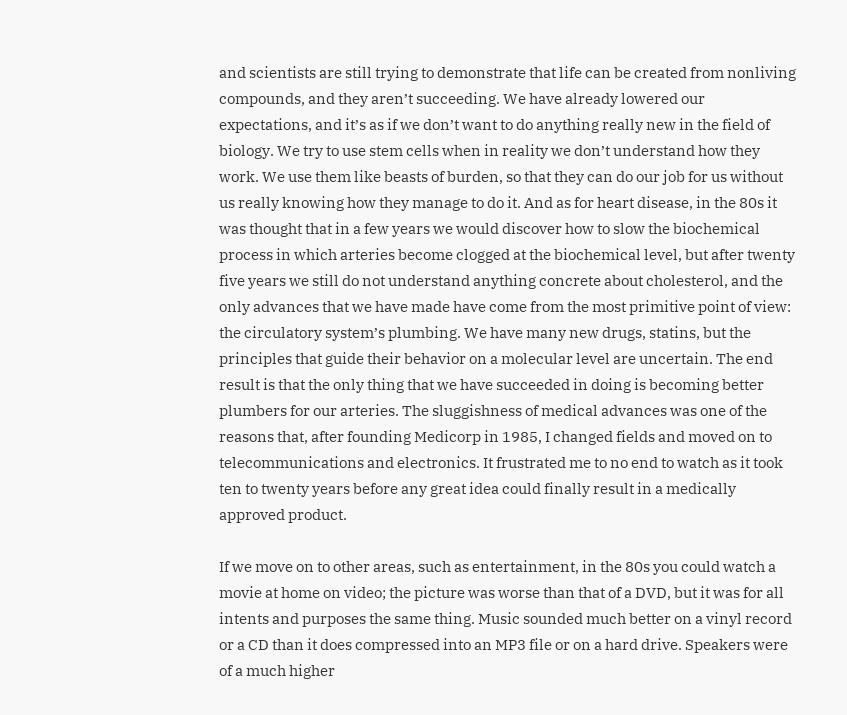and scientists are still trying to demonstrate that life can be created from nonliving compounds, and they aren’t succeeding. We have already lowered our expectations, and it’s as if we don’t want to do anything really new in the field of biology. We try to use stem cells when in reality we don’t understand how they work. We use them like beasts of burden, so that they can do our job for us without us really knowing how they manage to do it. And as for heart disease, in the 80s it was thought that in a few years we would discover how to slow the biochemical process in which arteries become clogged at the biochemical level, but after twenty five years we still do not understand anything concrete about cholesterol, and the only advances that we have made have come from the most primitive point of view: the circulatory system’s plumbing. We have many new drugs, statins, but the principles that guide their behavior on a molecular level are uncertain. The end result is that the only thing that we have succeeded in doing is becoming better plumbers for our arteries. The sluggishness of medical advances was one of the reasons that, after founding Medicorp in 1985, I changed fields and moved on to telecommunications and electronics. It frustrated me to no end to watch as it took ten to twenty years before any great idea could finally result in a medically approved product.

If we move on to other areas, such as entertainment, in the 80s you could watch a movie at home on video; the picture was worse than that of a DVD, but it was for all intents and purposes the same thing. Music sounded much better on a vinyl record or a CD than it does compressed into an MP3 file or on a hard drive. Speakers were of a much higher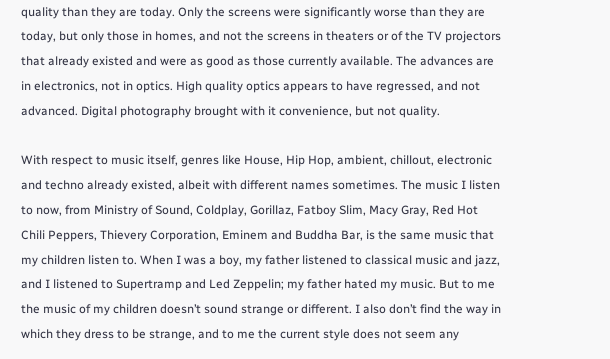quality than they are today. Only the screens were significantly worse than they are today, but only those in homes, and not the screens in theaters or of the TV projectors that already existed and were as good as those currently available. The advances are in electronics, not in optics. High quality optics appears to have regressed, and not advanced. Digital photography brought with it convenience, but not quality.

With respect to music itself, genres like House, Hip Hop, ambient, chillout, electronic and techno already existed, albeit with different names sometimes. The music I listen to now, from Ministry of Sound, Coldplay, Gorillaz, Fatboy Slim, Macy Gray, Red Hot Chili Peppers, Thievery Corporation, Eminem and Buddha Bar, is the same music that my children listen to. When I was a boy, my father listened to classical music and jazz, and I listened to Supertramp and Led Zeppelin; my father hated my music. But to me the music of my children doesn’t sound strange or different. I also don’t find the way in which they dress to be strange, and to me the current style does not seem any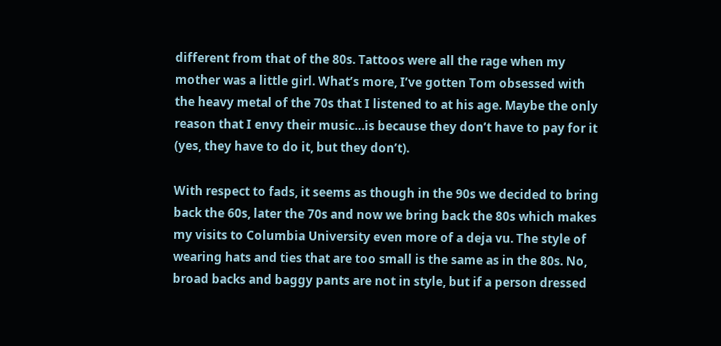different from that of the 80s. Tattoos were all the rage when my mother was a little girl. What’s more, I’ve gotten Tom obsessed with the heavy metal of the 70s that I listened to at his age. Maybe the only reason that I envy their music…is because they don’t have to pay for it (yes, they have to do it, but they don’t).

With respect to fads, it seems as though in the 90s we decided to bring back the 60s, later the 70s and now we bring back the 80s which makes my visits to Columbia University even more of a deja vu. The style of wearing hats and ties that are too small is the same as in the 80s. No, broad backs and baggy pants are not in style, but if a person dressed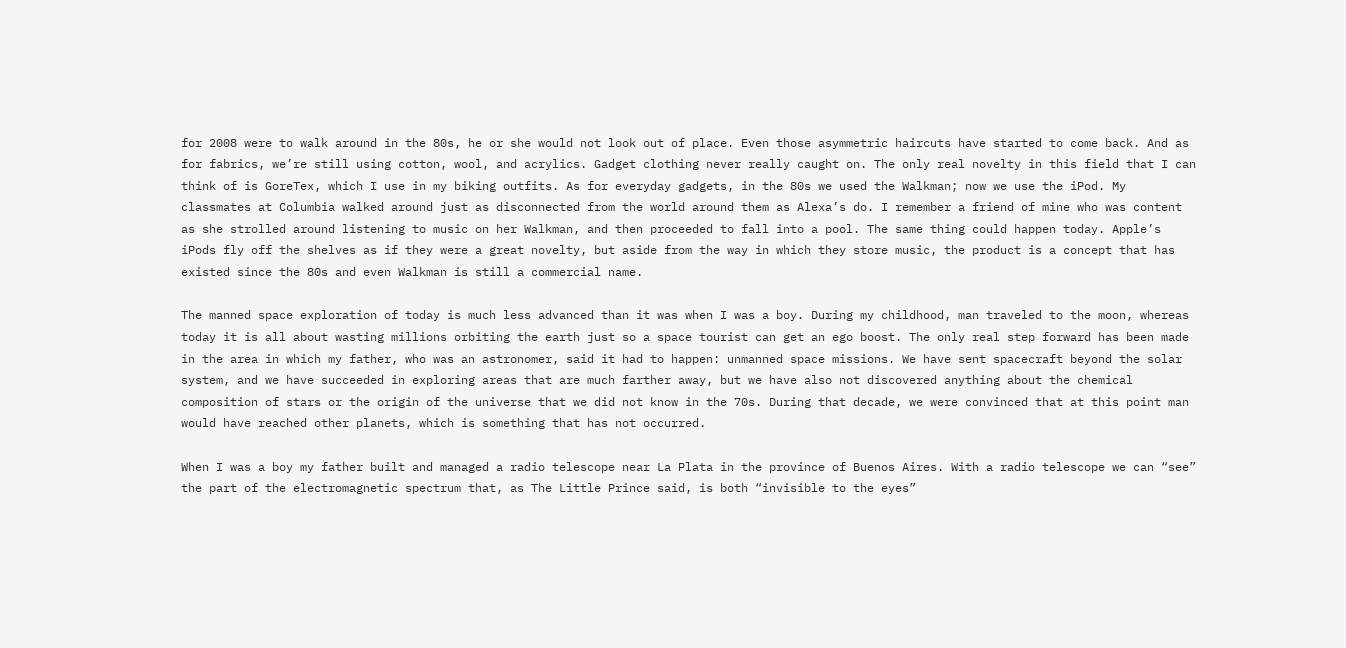for 2008 were to walk around in the 80s, he or she would not look out of place. Even those asymmetric haircuts have started to come back. And as for fabrics, we’re still using cotton, wool, and acrylics. Gadget clothing never really caught on. The only real novelty in this field that I can think of is GoreTex, which I use in my biking outfits. As for everyday gadgets, in the 80s we used the Walkman; now we use the iPod. My classmates at Columbia walked around just as disconnected from the world around them as Alexa’s do. I remember a friend of mine who was content as she strolled around listening to music on her Walkman, and then proceeded to fall into a pool. The same thing could happen today. Apple’s iPods fly off the shelves as if they were a great novelty, but aside from the way in which they store music, the product is a concept that has existed since the 80s and even Walkman is still a commercial name.

The manned space exploration of today is much less advanced than it was when I was a boy. During my childhood, man traveled to the moon, whereas today it is all about wasting millions orbiting the earth just so a space tourist can get an ego boost. The only real step forward has been made in the area in which my father, who was an astronomer, said it had to happen: unmanned space missions. We have sent spacecraft beyond the solar system, and we have succeeded in exploring areas that are much farther away, but we have also not discovered anything about the chemical composition of stars or the origin of the universe that we did not know in the 70s. During that decade, we were convinced that at this point man would have reached other planets, which is something that has not occurred.

When I was a boy my father built and managed a radio telescope near La Plata in the province of Buenos Aires. With a radio telescope we can “see” the part of the electromagnetic spectrum that, as The Little Prince said, is both “invisible to the eyes”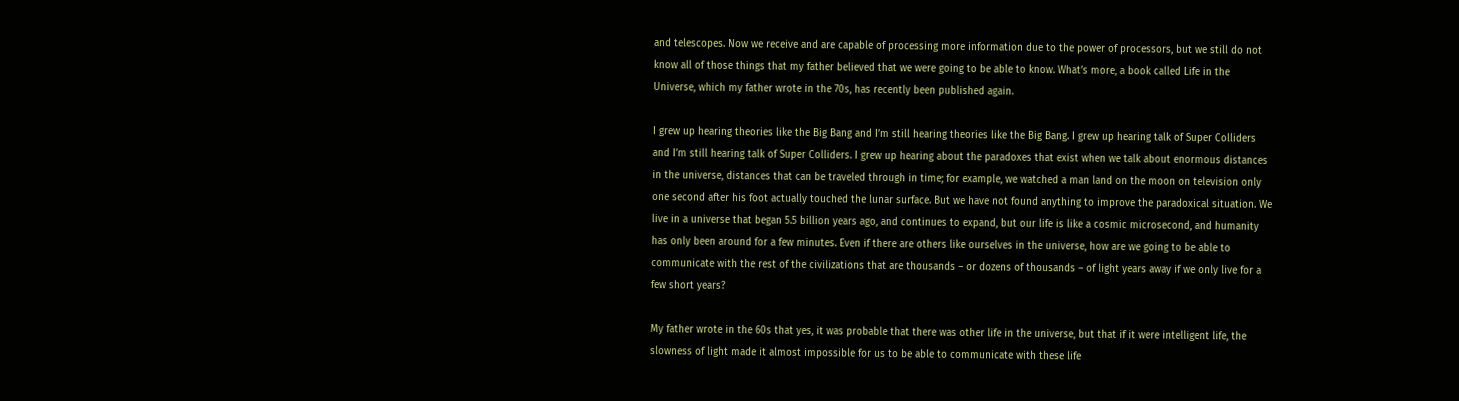and telescopes. Now we receive and are capable of processing more information due to the power of processors, but we still do not know all of those things that my father believed that we were going to be able to know. What’s more, a book called Life in the Universe, which my father wrote in the 70s, has recently been published again.

I grew up hearing theories like the Big Bang and I’m still hearing theories like the Big Bang. I grew up hearing talk of Super Colliders and I’m still hearing talk of Super Colliders. I grew up hearing about the paradoxes that exist when we talk about enormous distances in the universe, distances that can be traveled through in time; for example, we watched a man land on the moon on television only one second after his foot actually touched the lunar surface. But we have not found anything to improve the paradoxical situation. We live in a universe that began 5.5 billion years ago, and continues to expand, but our life is like a cosmic microsecond, and humanity has only been around for a few minutes. Even if there are others like ourselves in the universe, how are we going to be able to communicate with the rest of the civilizations that are thousands – or dozens of thousands – of light years away if we only live for a few short years?

My father wrote in the 60s that yes, it was probable that there was other life in the universe, but that if it were intelligent life, the slowness of light made it almost impossible for us to be able to communicate with these life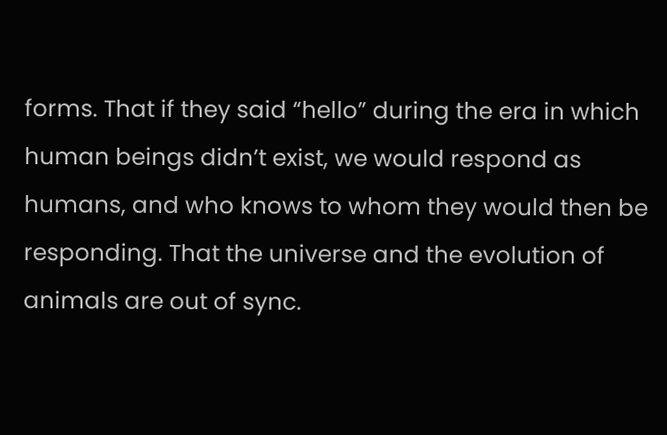forms. That if they said “hello” during the era in which human beings didn’t exist, we would respond as humans, and who knows to whom they would then be responding. That the universe and the evolution of animals are out of sync.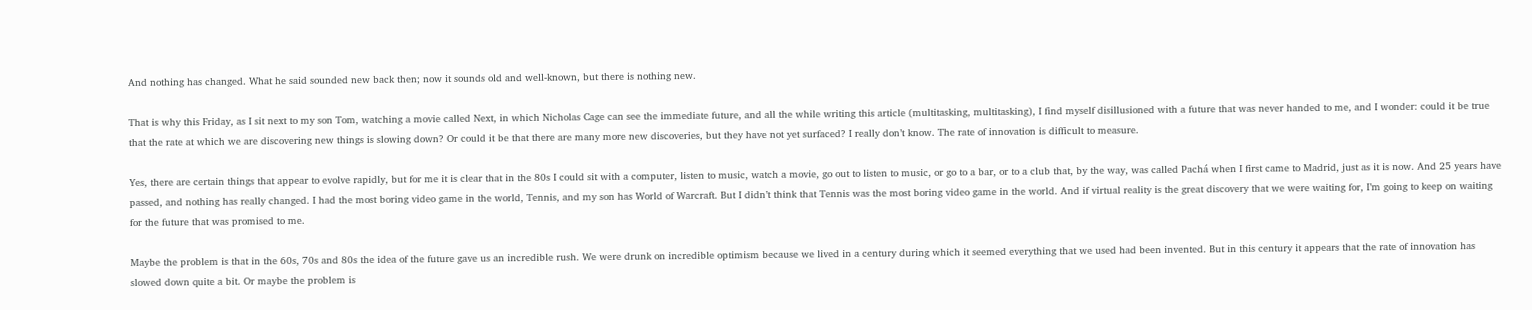And nothing has changed. What he said sounded new back then; now it sounds old and well-known, but there is nothing new.

That is why this Friday, as I sit next to my son Tom, watching a movie called Next, in which Nicholas Cage can see the immediate future, and all the while writing this article (multitasking, multitasking), I find myself disillusioned with a future that was never handed to me, and I wonder: could it be true that the rate at which we are discovering new things is slowing down? Or could it be that there are many more new discoveries, but they have not yet surfaced? I really don’t know. The rate of innovation is difficult to measure.

Yes, there are certain things that appear to evolve rapidly, but for me it is clear that in the 80s I could sit with a computer, listen to music, watch a movie, go out to listen to music, or go to a bar, or to a club that, by the way, was called Pachá when I first came to Madrid, just as it is now. And 25 years have passed, and nothing has really changed. I had the most boring video game in the world, Tennis, and my son has World of Warcraft. But I didn’t think that Tennis was the most boring video game in the world. And if virtual reality is the great discovery that we were waiting for, I’m going to keep on waiting for the future that was promised to me.

Maybe the problem is that in the 60s, 70s and 80s the idea of the future gave us an incredible rush. We were drunk on incredible optimism because we lived in a century during which it seemed everything that we used had been invented. But in this century it appears that the rate of innovation has slowed down quite a bit. Or maybe the problem is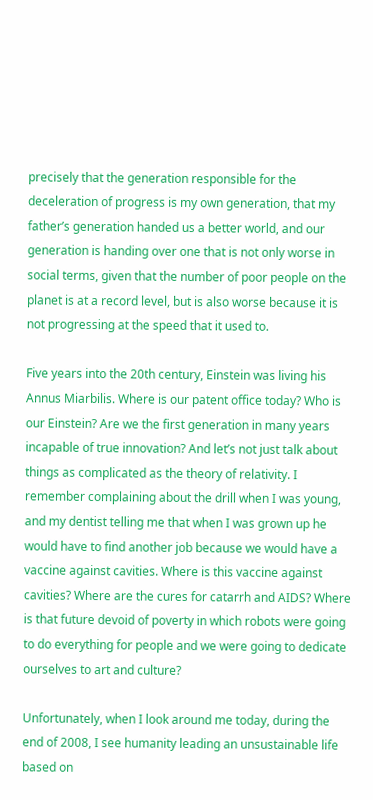precisely that the generation responsible for the deceleration of progress is my own generation, that my father’s generation handed us a better world, and our generation is handing over one that is not only worse in social terms, given that the number of poor people on the planet is at a record level, but is also worse because it is not progressing at the speed that it used to.

Five years into the 20th century, Einstein was living his Annus Miarbilis. Where is our patent office today? Who is our Einstein? Are we the first generation in many years incapable of true innovation? And let’s not just talk about things as complicated as the theory of relativity. I remember complaining about the drill when I was young, and my dentist telling me that when I was grown up he would have to find another job because we would have a vaccine against cavities. Where is this vaccine against cavities? Where are the cures for catarrh and AIDS? Where is that future devoid of poverty in which robots were going to do everything for people and we were going to dedicate ourselves to art and culture?

Unfortunately, when I look around me today, during the end of 2008, I see humanity leading an unsustainable life based on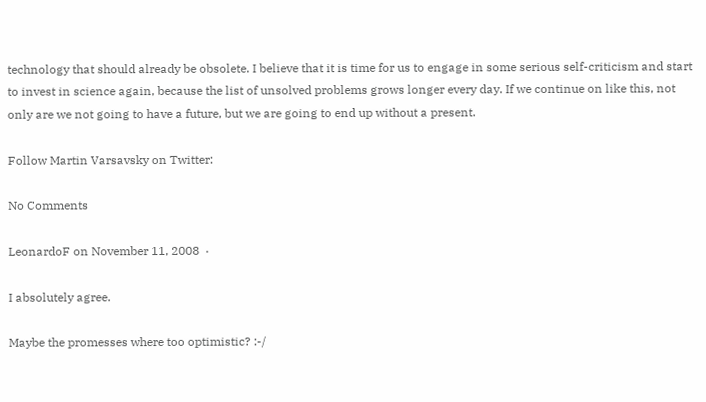technology that should already be obsolete. I believe that it is time for us to engage in some serious self-criticism and start to invest in science again, because the list of unsolved problems grows longer every day. If we continue on like this, not only are we not going to have a future, but we are going to end up without a present.

Follow Martin Varsavsky on Twitter:

No Comments

LeonardoF on November 11, 2008  ·

I absolutely agree.

Maybe the promesses where too optimistic? :-/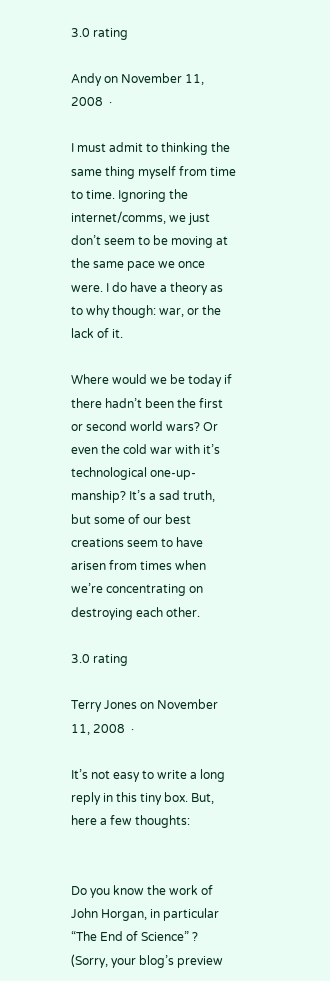3.0 rating

Andy on November 11, 2008  ·

I must admit to thinking the same thing myself from time to time. Ignoring the internet/comms, we just don’t seem to be moving at the same pace we once were. I do have a theory as to why though: war, or the lack of it.

Where would we be today if there hadn’t been the first or second world wars? Or even the cold war with it’s technological one-up-manship? It’s a sad truth, but some of our best creations seem to have arisen from times when we’re concentrating on destroying each other.

3.0 rating

Terry Jones on November 11, 2008  ·

It’s not easy to write a long reply in this tiny box. But, here a few thoughts:


Do you know the work of John Horgan, in particular “The End of Science” ? (Sorry, your blog’s preview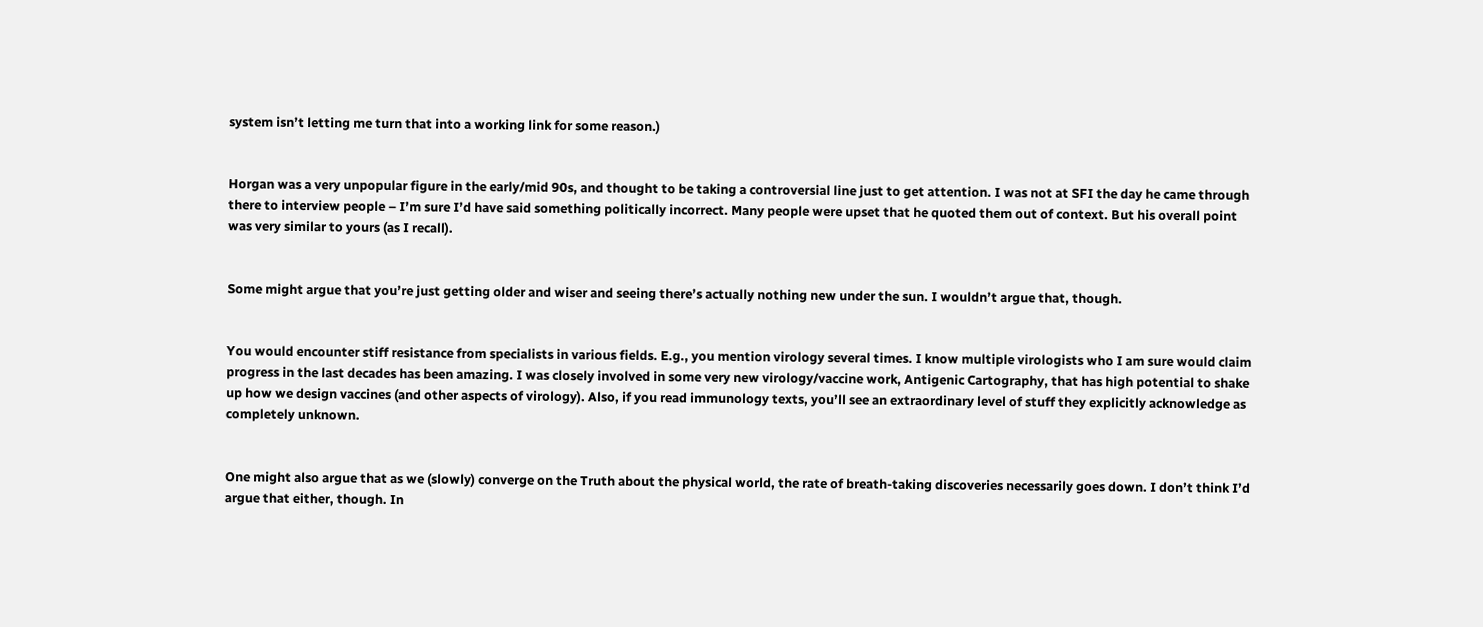system isn’t letting me turn that into a working link for some reason.)


Horgan was a very unpopular figure in the early/mid 90s, and thought to be taking a controversial line just to get attention. I was not at SFI the day he came through there to interview people – I’m sure I’d have said something politically incorrect. Many people were upset that he quoted them out of context. But his overall point was very similar to yours (as I recall).


Some might argue that you’re just getting older and wiser and seeing there’s actually nothing new under the sun. I wouldn’t argue that, though.


You would encounter stiff resistance from specialists in various fields. E.g., you mention virology several times. I know multiple virologists who I am sure would claim progress in the last decades has been amazing. I was closely involved in some very new virology/vaccine work, Antigenic Cartography, that has high potential to shake up how we design vaccines (and other aspects of virology). Also, if you read immunology texts, you’ll see an extraordinary level of stuff they explicitly acknowledge as completely unknown.


One might also argue that as we (slowly) converge on the Truth about the physical world, the rate of breath-taking discoveries necessarily goes down. I don’t think I’d argue that either, though. In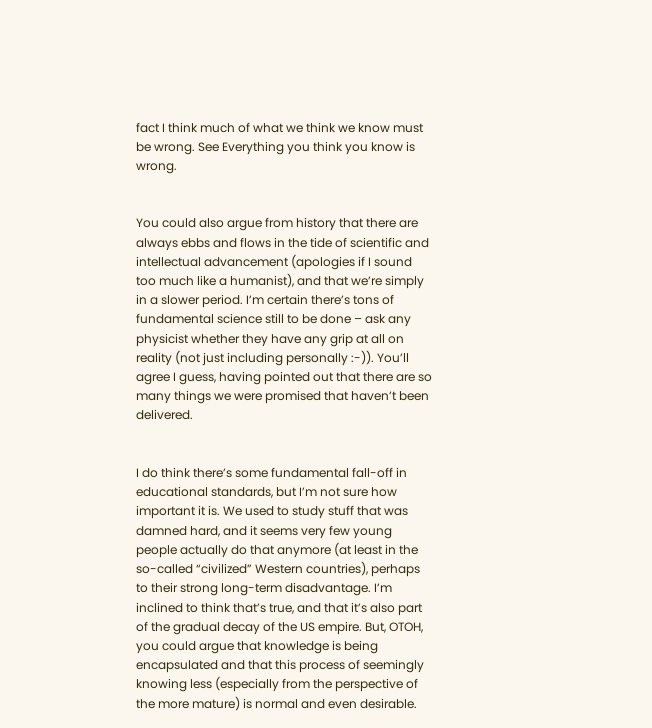fact I think much of what we think we know must be wrong. See Everything you think you know is wrong.


You could also argue from history that there are always ebbs and flows in the tide of scientific and intellectual advancement (apologies if I sound too much like a humanist), and that we’re simply in a slower period. I’m certain there’s tons of fundamental science still to be done – ask any physicist whether they have any grip at all on reality (not just including personally :-)). You’ll agree I guess, having pointed out that there are so many things we were promised that haven’t been delivered.


I do think there’s some fundamental fall-off in educational standards, but I’m not sure how important it is. We used to study stuff that was damned hard, and it seems very few young people actually do that anymore (at least in the so-called “civilized” Western countries), perhaps to their strong long-term disadvantage. I’m inclined to think that’s true, and that it’s also part of the gradual decay of the US empire. But, OTOH, you could argue that knowledge is being encapsulated and that this process of seemingly knowing less (especially from the perspective of the more mature) is normal and even desirable.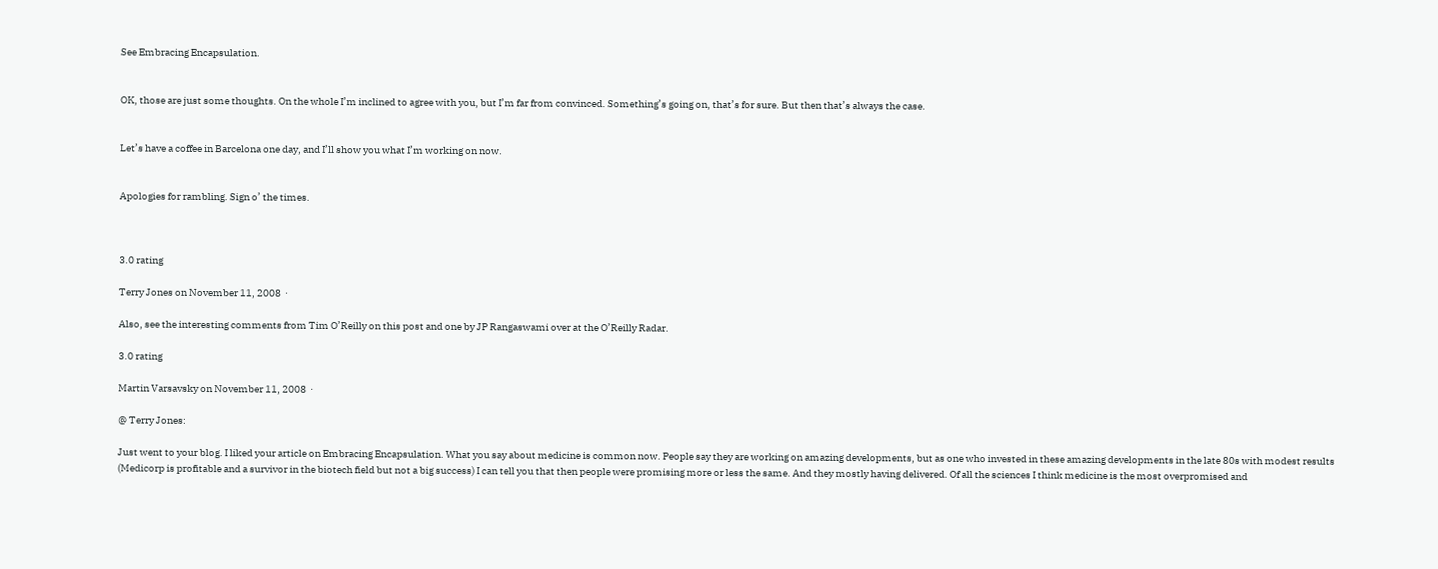See Embracing Encapsulation.


OK, those are just some thoughts. On the whole I’m inclined to agree with you, but I’m far from convinced. Something’s going on, that’s for sure. But then that’s always the case.


Let’s have a coffee in Barcelona one day, and I’ll show you what I’m working on now.


Apologies for rambling. Sign o’ the times.



3.0 rating

Terry Jones on November 11, 2008  ·

Also, see the interesting comments from Tim O’Reilly on this post and one by JP Rangaswami over at the O’Reilly Radar.

3.0 rating

Martin Varsavsky on November 11, 2008  ·

@ Terry Jones:

Just went to your blog. I liked your article on Embracing Encapsulation. What you say about medicine is common now. People say they are working on amazing developments, but as one who invested in these amazing developments in the late 80s with modest results (Medicorp is profitable and a survivor in the biotech field but not a big success) I can tell you that then people were promising more or less the same. And they mostly having delivered. Of all the sciences I think medicine is the most overpromised and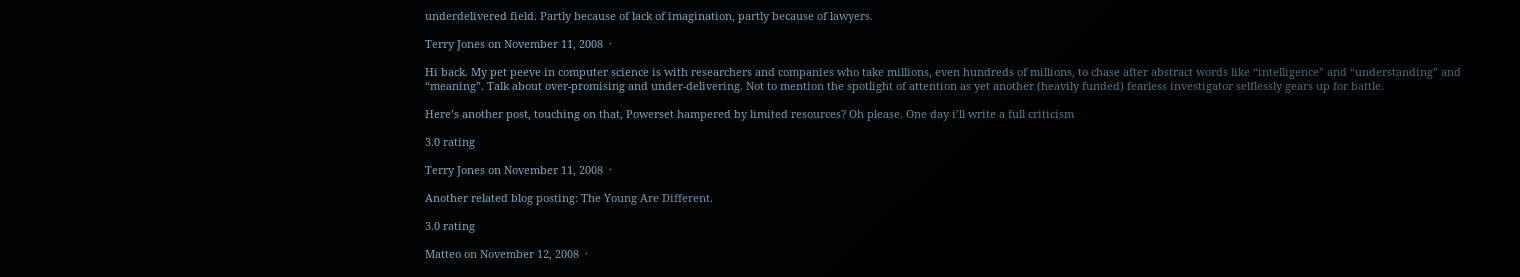underdelivered field. Partly because of lack of imagination, partly because of lawyers.

Terry Jones on November 11, 2008  ·

Hi back. My pet peeve in computer science is with researchers and companies who take millions, even hundreds of millions, to chase after abstract words like “intelligence” and “understanding” and “meaning”. Talk about over-promising and under-delivering. Not to mention the spotlight of attention as yet another (heavily funded) fearless investigator selflessly gears up for battle.

Here’s another post, touching on that, Powerset hampered by limited resources? Oh please. One day i’ll write a full criticism

3.0 rating

Terry Jones on November 11, 2008  ·

Another related blog posting: The Young Are Different.

3.0 rating

Matteo on November 12, 2008  ·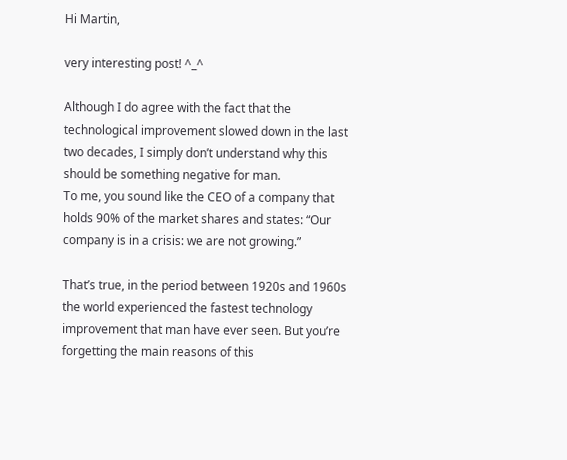Hi Martin,

very interesting post! ^_^

Although I do agree with the fact that the technological improvement slowed down in the last two decades, I simply don’t understand why this should be something negative for man.
To me, you sound like the CEO of a company that holds 90% of the market shares and states: “Our company is in a crisis: we are not growing.”

That’s true, in the period between 1920s and 1960s the world experienced the fastest technology improvement that man have ever seen. But you’re forgetting the main reasons of this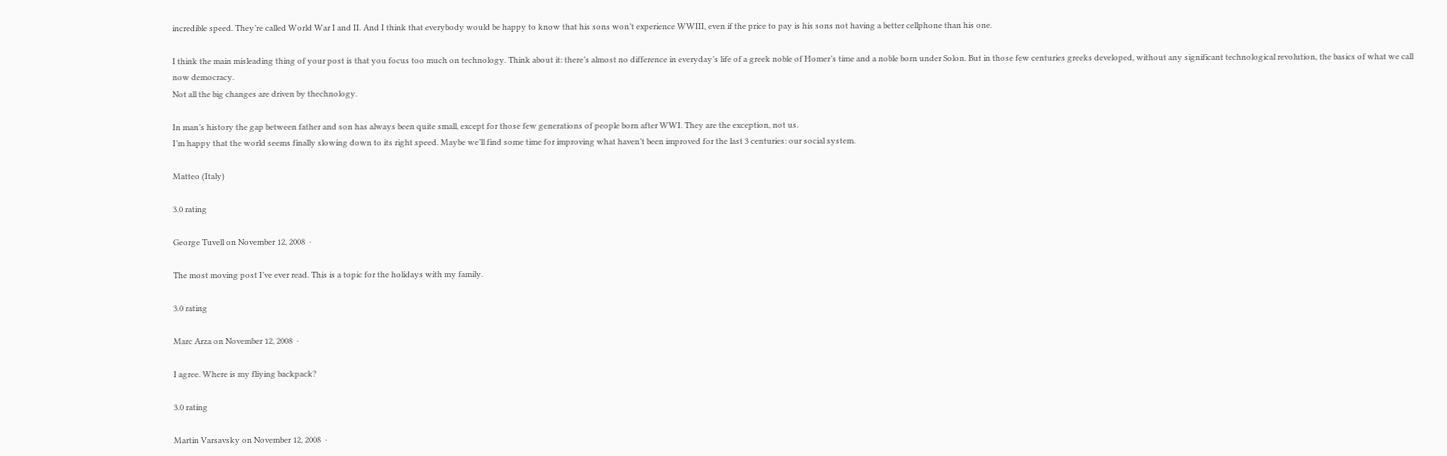incredible speed. They’re called World War I and II. And I think that everybody would be happy to know that his sons won’t experience WWIII, even if the price to pay is his sons not having a better cellphone than his one.

I think the main misleading thing of your post is that you focus too much on technology. Think about it: there’s almost no difference in everyday’s life of a greek noble of Homer’s time and a noble born under Solon. But in those few centuries greeks developed, without any significant technological revolution, the basics of what we call now democracy.
Not all the big changes are driven by thechnology.

In man’s history the gap between father and son has always been quite small, except for those few generations of people born after WWI. They are the exception, not us.
I’m happy that the world seems finally slowing down to its right speed. Maybe we’ll find some time for improving what haven’t been improved for the last 3 centuries: our social system.

Matteo (Italy)

3.0 rating

George Tuvell on November 12, 2008  ·

The most moving post I’ve ever read. This is a topic for the holidays with my family.

3.0 rating

Marc Arza on November 12, 2008  ·

I agree. Where is my fliying backpack?

3.0 rating

Martin Varsavsky on November 12, 2008  ·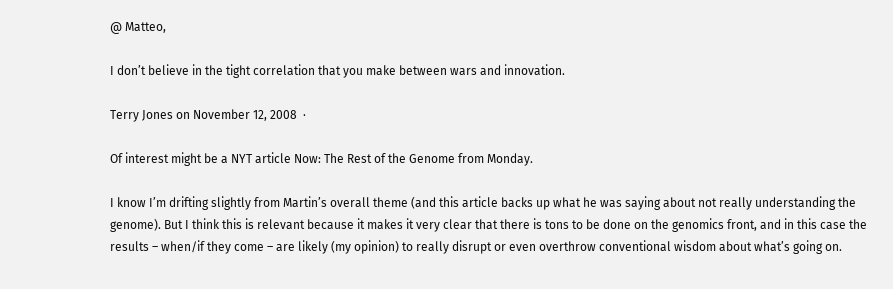@ Matteo,

I don’t believe in the tight correlation that you make between wars and innovation.

Terry Jones on November 12, 2008  ·

Of interest might be a NYT article Now: The Rest of the Genome from Monday.

I know I’m drifting slightly from Martin’s overall theme (and this article backs up what he was saying about not really understanding the genome). But I think this is relevant because it makes it very clear that there is tons to be done on the genomics front, and in this case the results – when/if they come – are likely (my opinion) to really disrupt or even overthrow conventional wisdom about what’s going on.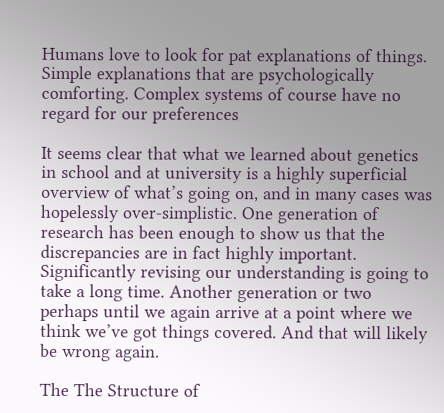Humans love to look for pat explanations of things. Simple explanations that are psychologically comforting. Complex systems of course have no regard for our preferences

It seems clear that what we learned about genetics in school and at university is a highly superficial overview of what’s going on, and in many cases was hopelessly over-simplistic. One generation of research has been enough to show us that the discrepancies are in fact highly important. Significantly revising our understanding is going to take a long time. Another generation or two perhaps until we again arrive at a point where we think we’ve got things covered. And that will likely be wrong again.

The The Structure of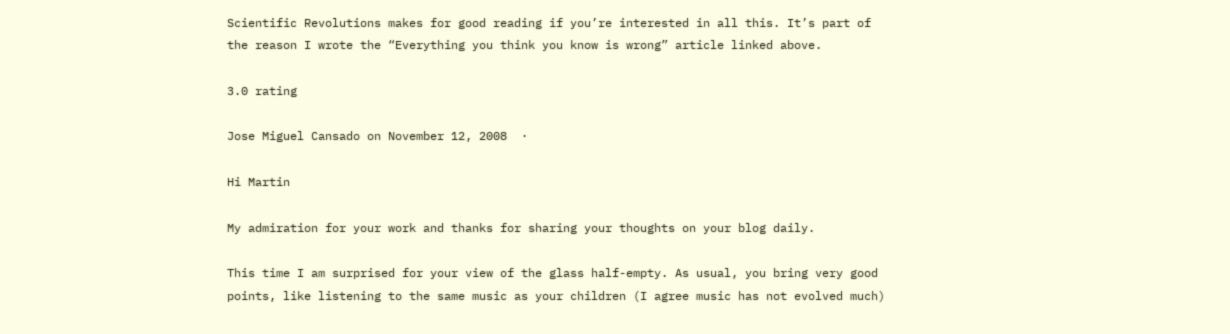Scientific Revolutions makes for good reading if you’re interested in all this. It’s part of the reason I wrote the “Everything you think you know is wrong” article linked above.

3.0 rating

Jose Miguel Cansado on November 12, 2008  ·

Hi Martin

My admiration for your work and thanks for sharing your thoughts on your blog daily.

This time I am surprised for your view of the glass half-empty. As usual, you bring very good points, like listening to the same music as your children (I agree music has not evolved much)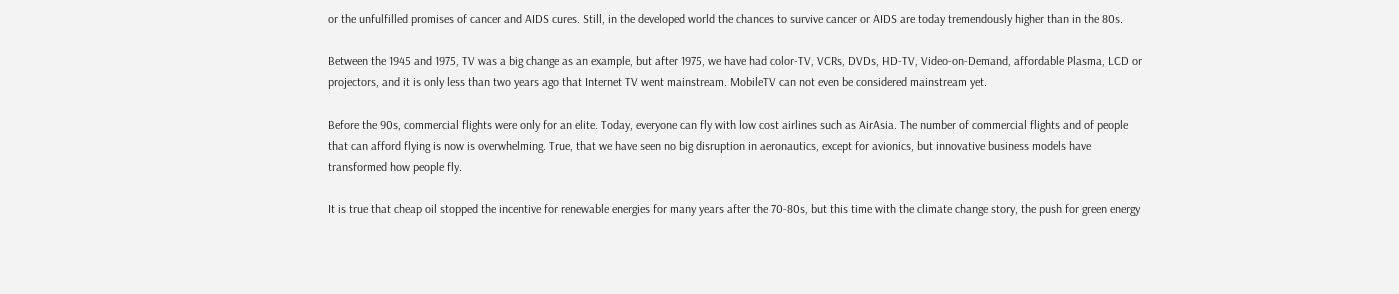or the unfulfilled promises of cancer and AIDS cures. Still, in the developed world the chances to survive cancer or AIDS are today tremendously higher than in the 80s.

Between the 1945 and 1975, TV was a big change as an example, but after 1975, we have had color-TV, VCRs, DVDs, HD-TV, Video-on-Demand, affordable Plasma, LCD or projectors, and it is only less than two years ago that Internet TV went mainstream. MobileTV can not even be considered mainstream yet.

Before the 90s, commercial flights were only for an elite. Today, everyone can fly with low cost airlines such as AirAsia. The number of commercial flights and of people that can afford flying is now is overwhelming. True, that we have seen no big disruption in aeronautics, except for avionics, but innovative business models have transformed how people fly.

It is true that cheap oil stopped the incentive for renewable energies for many years after the 70-80s, but this time with the climate change story, the push for green energy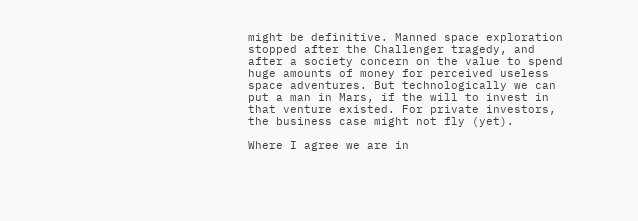might be definitive. Manned space exploration stopped after the Challenger tragedy, and after a society concern on the value to spend huge amounts of money for perceived useless space adventures. But technologically we can put a man in Mars, if the will to invest in that venture existed. For private investors, the business case might not fly (yet).

Where I agree we are in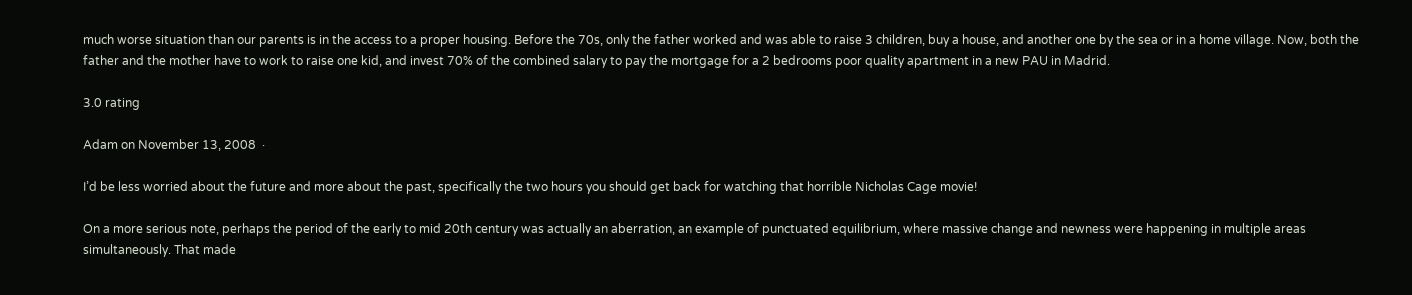much worse situation than our parents is in the access to a proper housing. Before the 70s, only the father worked and was able to raise 3 children, buy a house, and another one by the sea or in a home village. Now, both the father and the mother have to work to raise one kid, and invest 70% of the combined salary to pay the mortgage for a 2 bedrooms poor quality apartment in a new PAU in Madrid.

3.0 rating

Adam on November 13, 2008  ·

I’d be less worried about the future and more about the past, specifically the two hours you should get back for watching that horrible Nicholas Cage movie!

On a more serious note, perhaps the period of the early to mid 20th century was actually an aberration, an example of punctuated equilibrium, where massive change and newness were happening in multiple areas simultaneously. That made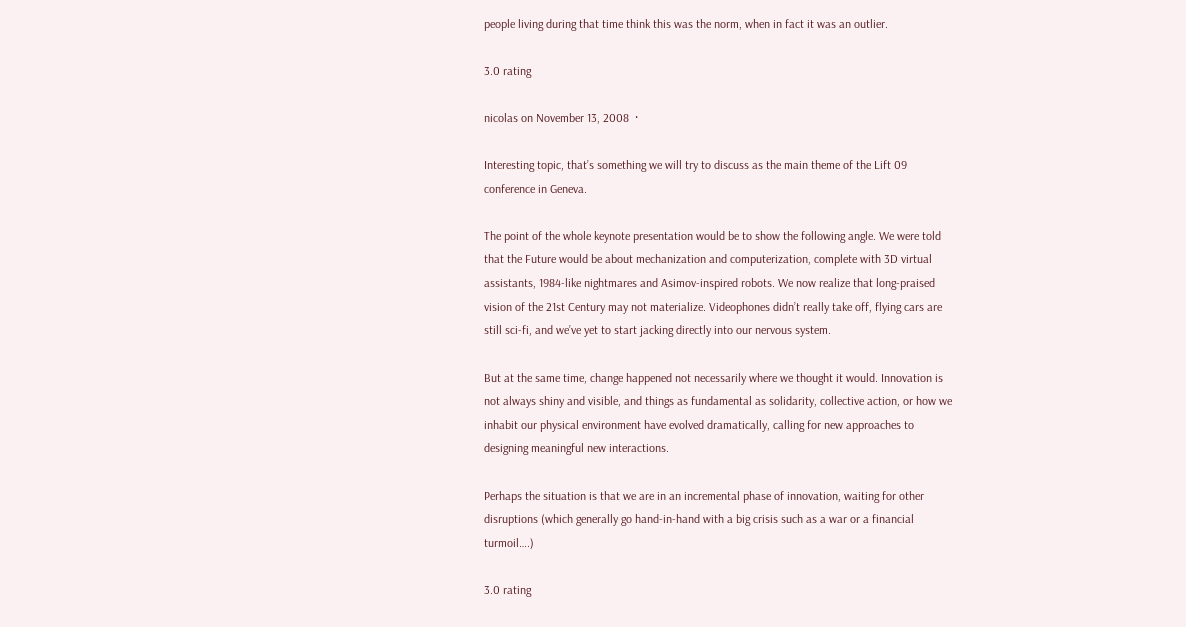people living during that time think this was the norm, when in fact it was an outlier.

3.0 rating

nicolas on November 13, 2008  ·

Interesting topic, that’s something we will try to discuss as the main theme of the Lift 09 conference in Geneva.

The point of the whole keynote presentation would be to show the following angle. We were told that the Future would be about mechanization and computerization, complete with 3D virtual assistants, 1984-like nightmares and Asimov-inspired robots. We now realize that long-praised vision of the 21st Century may not materialize. Videophones didn’t really take off, flying cars are still sci-fi, and we’ve yet to start jacking directly into our nervous system.

But at the same time, change happened not necessarily where we thought it would. Innovation is not always shiny and visible, and things as fundamental as solidarity, collective action, or how we inhabit our physical environment have evolved dramatically, calling for new approaches to designing meaningful new interactions.

Perhaps the situation is that we are in an incremental phase of innovation, waiting for other disruptions (which generally go hand-in-hand with a big crisis such as a war or a financial turmoil….)

3.0 rating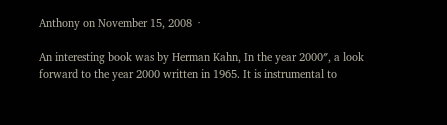Anthony on November 15, 2008  ·

An interesting book was by Herman Kahn, In the year 2000″, a look forward to the year 2000 written in 1965. It is instrumental to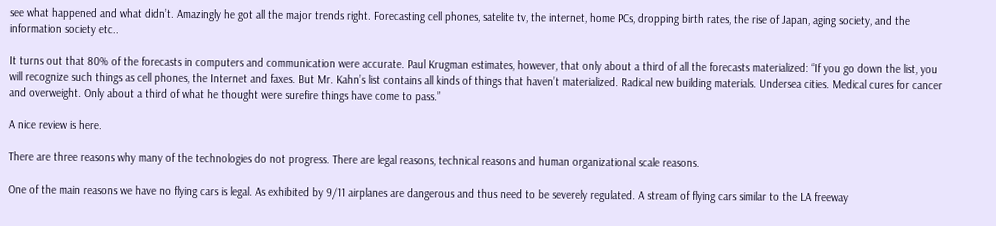see what happened and what didn’t. Amazingly he got all the major trends right. Forecasting cell phones, satelite tv, the internet, home PCs, dropping birth rates, the rise of Japan, aging society, and the information society etc..

It turns out that 80% of the forecasts in computers and communication were accurate. Paul Krugman estimates, however, that only about a third of all the forecasts materialized: “If you go down the list, you will recognize such things as cell phones, the Internet and faxes. But Mr. Kahn’s list contains all kinds of things that haven’t materialized. Radical new building materials. Undersea cities. Medical cures for cancer and overweight. Only about a third of what he thought were surefire things have come to pass.”

A nice review is here.

There are three reasons why many of the technologies do not progress. There are legal reasons, technical reasons and human organizational scale reasons.

One of the main reasons we have no flying cars is legal. As exhibited by 9/11 airplanes are dangerous and thus need to be severely regulated. A stream of flying cars similar to the LA freeway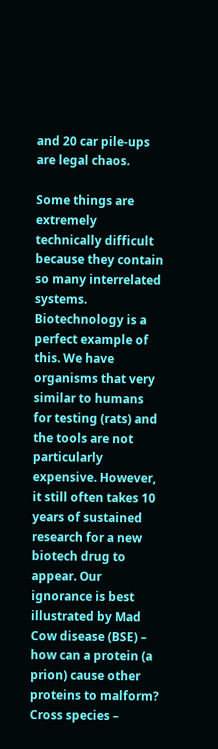and 20 car pile-ups are legal chaos.

Some things are extremely technically difficult because they contain so many interrelated systems. Biotechnology is a perfect example of this. We have organisms that very similar to humans for testing (rats) and the tools are not particularly expensive. However, it still often takes 10 years of sustained research for a new biotech drug to appear. Our ignorance is best illustrated by Mad Cow disease (BSE) – how can a protein (a prion) cause other proteins to malform? Cross species –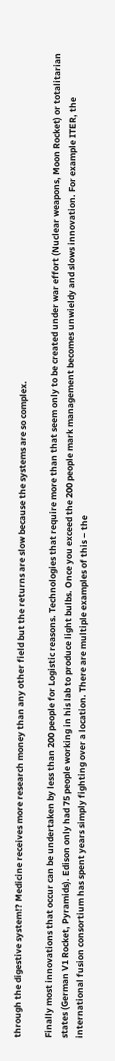through the digestive system!? Medicine receives more research money than any other field but the returns are slow because the systems are so complex.

Finally most innovations that occur can be undertaken by less than 200 people for Logistic reasons. Technologies that require more than that seem only to be created under war effort (Nuclear weapons, Moon Rocket) or totalitarian states (German V1 Rocket, Pyramids). Edison only had 75 people working in his lab to produce light bulbs. Once you exceed the 200 people mark management becomes unwieldy and slows innovation. For example ITER, the international fusion consortium has spent years simply fighting over a location. There are multiple examples of this – the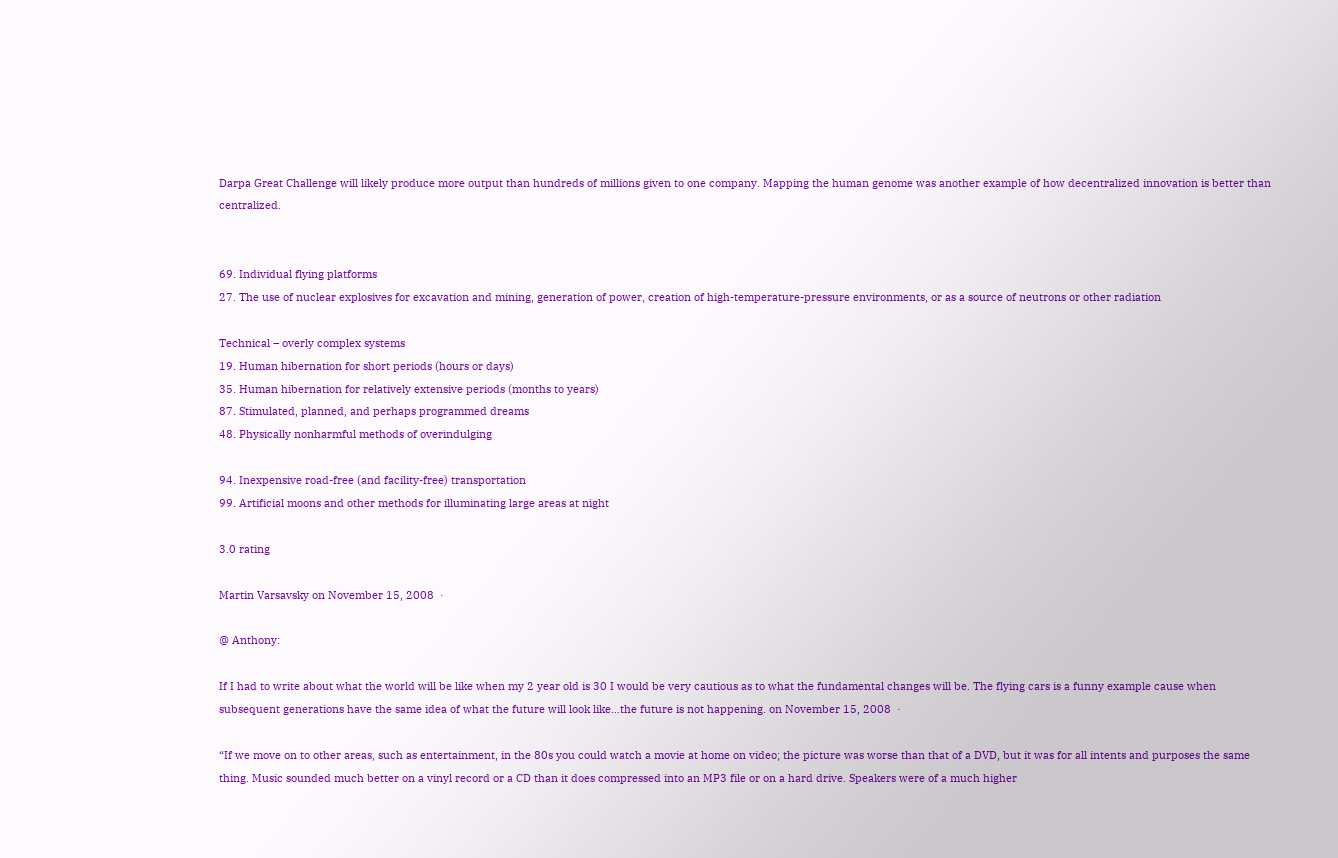Darpa Great Challenge will likely produce more output than hundreds of millions given to one company. Mapping the human genome was another example of how decentralized innovation is better than centralized.


69. Individual flying platforms
27. The use of nuclear explosives for excavation and mining, generation of power, creation of high-temperature-pressure environments, or as a source of neutrons or other radiation

Technical – overly complex systems
19. Human hibernation for short periods (hours or days)
35. Human hibernation for relatively extensive periods (months to years)
87. Stimulated, planned, and perhaps programmed dreams
48. Physically nonharmful methods of overindulging

94. Inexpensive road-free (and facility-free) transportation
99. Artificial moons and other methods for illuminating large areas at night

3.0 rating

Martin Varsavsky on November 15, 2008  ·

@ Anthony:

If I had to write about what the world will be like when my 2 year old is 30 I would be very cautious as to what the fundamental changes will be. The flying cars is a funny example cause when subsequent generations have the same idea of what the future will look like…the future is not happening. on November 15, 2008  ·

“If we move on to other areas, such as entertainment, in the 80s you could watch a movie at home on video; the picture was worse than that of a DVD, but it was for all intents and purposes the same thing. Music sounded much better on a vinyl record or a CD than it does compressed into an MP3 file or on a hard drive. Speakers were of a much higher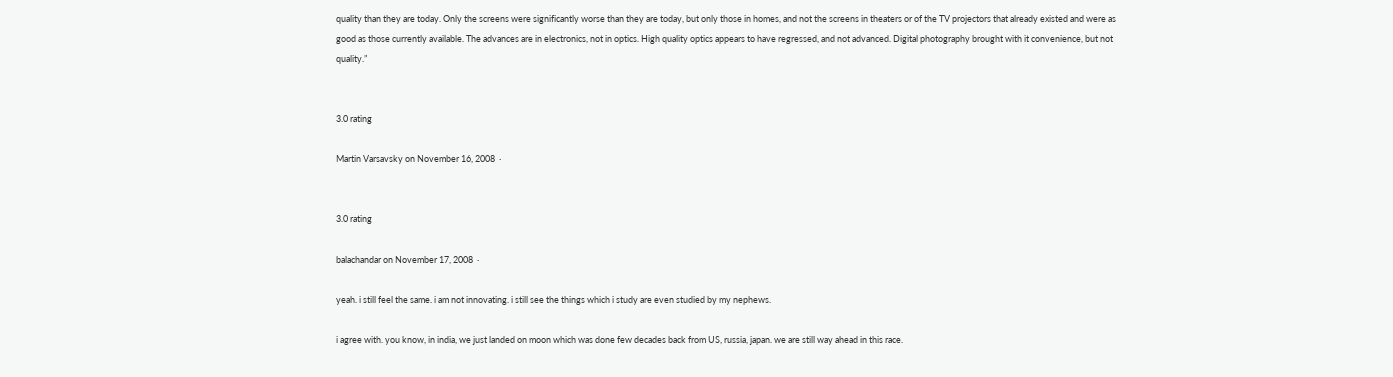quality than they are today. Only the screens were significantly worse than they are today, but only those in homes, and not the screens in theaters or of the TV projectors that already existed and were as good as those currently available. The advances are in electronics, not in optics. High quality optics appears to have regressed, and not advanced. Digital photography brought with it convenience, but not quality.”


3.0 rating

Martin Varsavsky on November 16, 2008  ·


3.0 rating

balachandar on November 17, 2008  ·

yeah. i still feel the same. i am not innovating. i still see the things which i study are even studied by my nephews.

i agree with. you know, in india, we just landed on moon which was done few decades back from US, russia, japan. we are still way ahead in this race.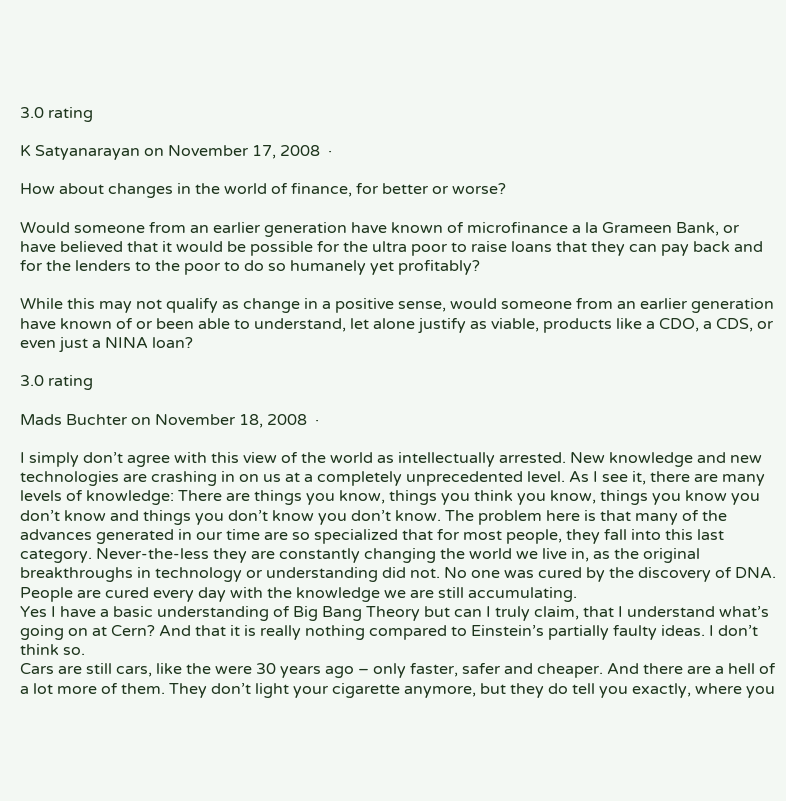3.0 rating

K Satyanarayan on November 17, 2008  ·

How about changes in the world of finance, for better or worse?

Would someone from an earlier generation have known of microfinance a la Grameen Bank, or have believed that it would be possible for the ultra poor to raise loans that they can pay back and for the lenders to the poor to do so humanely yet profitably?

While this may not qualify as change in a positive sense, would someone from an earlier generation have known of or been able to understand, let alone justify as viable, products like a CDO, a CDS, or even just a NINA loan?

3.0 rating

Mads Buchter on November 18, 2008  ·

I simply don’t agree with this view of the world as intellectually arrested. New knowledge and new technologies are crashing in on us at a completely unprecedented level. As I see it, there are many levels of knowledge: There are things you know, things you think you know, things you know you don’t know and things you don’t know you don’t know. The problem here is that many of the advances generated in our time are so specialized that for most people, they fall into this last category. Never-the-less they are constantly changing the world we live in, as the original breakthroughs in technology or understanding did not. No one was cured by the discovery of DNA. People are cured every day with the knowledge we are still accumulating.
Yes I have a basic understanding of Big Bang Theory but can I truly claim, that I understand what’s going on at Cern? And that it is really nothing compared to Einstein’s partially faulty ideas. I don’t think so.
Cars are still cars, like the were 30 years ago – only faster, safer and cheaper. And there are a hell of a lot more of them. They don’t light your cigarette anymore, but they do tell you exactly, where you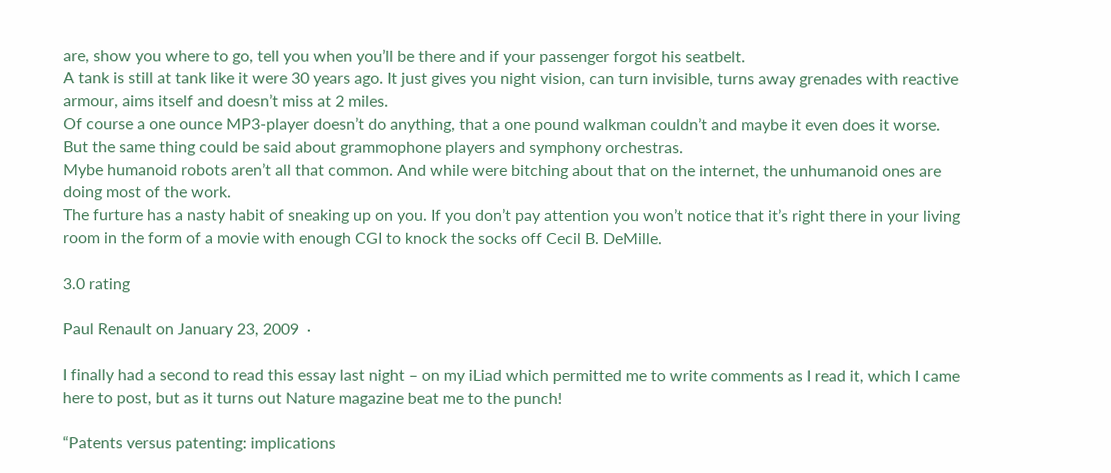are, show you where to go, tell you when you’ll be there and if your passenger forgot his seatbelt.
A tank is still at tank like it were 30 years ago. It just gives you night vision, can turn invisible, turns away grenades with reactive armour, aims itself and doesn’t miss at 2 miles.
Of course a one ounce MP3-player doesn’t do anything, that a one pound walkman couldn’t and maybe it even does it worse. But the same thing could be said about grammophone players and symphony orchestras.
Mybe humanoid robots aren’t all that common. And while were bitching about that on the internet, the unhumanoid ones are doing most of the work.
The furture has a nasty habit of sneaking up on you. If you don’t pay attention you won’t notice that it’s right there in your living room in the form of a movie with enough CGI to knock the socks off Cecil B. DeMille.

3.0 rating

Paul Renault on January 23, 2009  ·

I finally had a second to read this essay last night – on my iLiad which permitted me to write comments as I read it, which I came here to post, but as it turns out Nature magazine beat me to the punch!

“Patents versus patenting: implications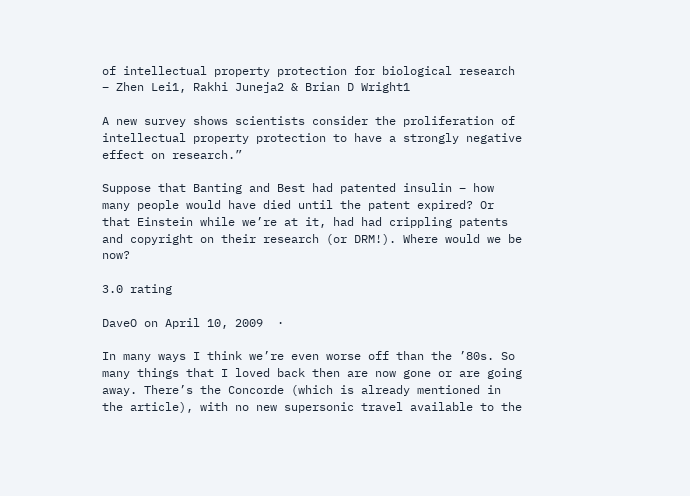of intellectual property protection for biological research – Zhen Lei1, Rakhi Juneja2 & Brian D Wright1

A new survey shows scientists consider the proliferation of intellectual property protection to have a strongly negative effect on research.”

Suppose that Banting and Best had patented insulin – how many people would have died until the patent expired? Or that Einstein while we’re at it, had had crippling patents and copyright on their research (or DRM!). Where would we be now?

3.0 rating

DaveO on April 10, 2009  ·

In many ways I think we’re even worse off than the ’80s. So many things that I loved back then are now gone or are going away. There’s the Concorde (which is already mentioned in the article), with no new supersonic travel available to the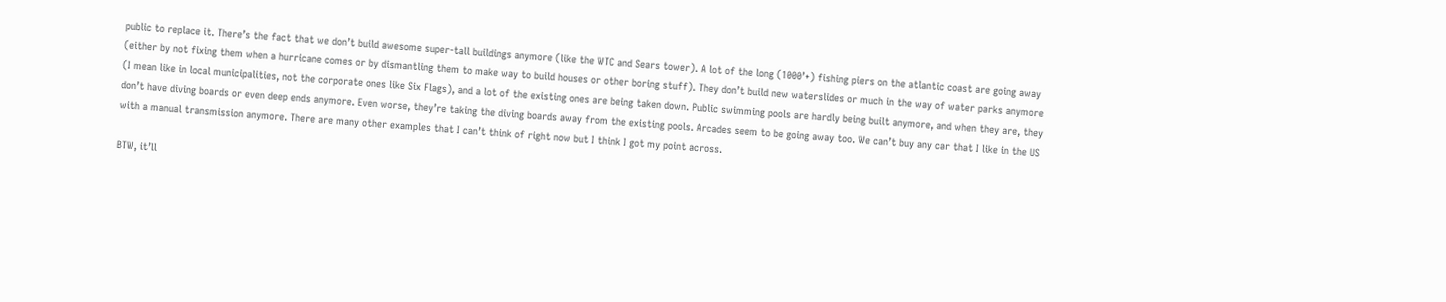public to replace it. There’s the fact that we don’t build awesome super-tall buildings anymore (like the WTC and Sears tower). A lot of the long (1000’+) fishing piers on the atlantic coast are going away (either by not fixing them when a hurricane comes or by dismantling them to make way to build houses or other boring stuff). They don’t build new waterslides or much in the way of water parks anymore (I mean like in local municipalities, not the corporate ones like Six Flags), and a lot of the existing ones are being taken down. Public swimming pools are hardly being built anymore, and when they are, they don’t have diving boards or even deep ends anymore. Even worse, they’re taking the diving boards away from the existing pools. Arcades seem to be going away too. We can’t buy any car that I like in the US with a manual transmission anymore. There are many other examples that I can’t think of right now but I think I got my point across.

BTW, it’ll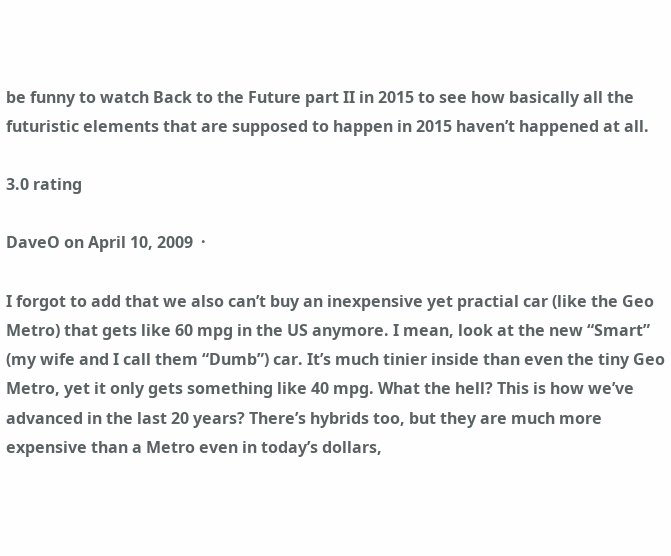be funny to watch Back to the Future part II in 2015 to see how basically all the futuristic elements that are supposed to happen in 2015 haven’t happened at all.

3.0 rating

DaveO on April 10, 2009  ·

I forgot to add that we also can’t buy an inexpensive yet practial car (like the Geo Metro) that gets like 60 mpg in the US anymore. I mean, look at the new “Smart” (my wife and I call them “Dumb”) car. It’s much tinier inside than even the tiny Geo Metro, yet it only gets something like 40 mpg. What the hell? This is how we’ve advanced in the last 20 years? There’s hybrids too, but they are much more expensive than a Metro even in today’s dollars,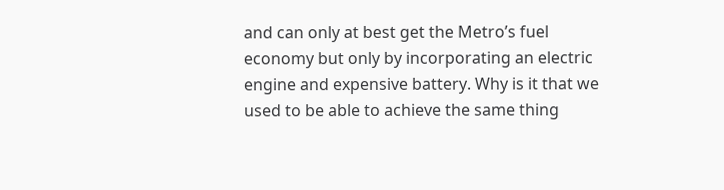and can only at best get the Metro’s fuel economy but only by incorporating an electric engine and expensive battery. Why is it that we used to be able to achieve the same thing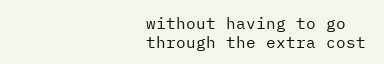without having to go through the extra cost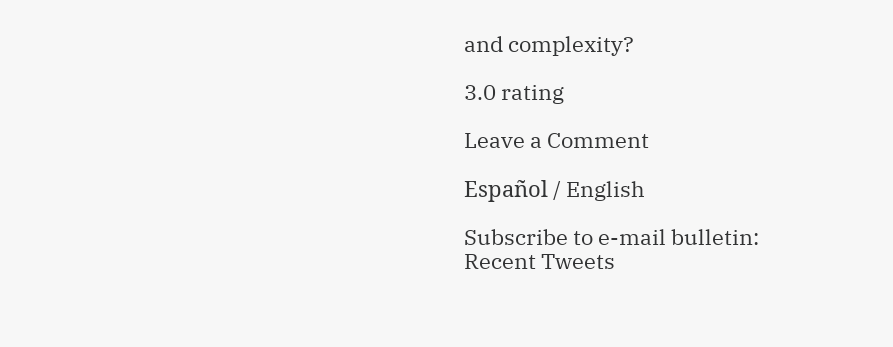and complexity?

3.0 rating

Leave a Comment

Español / English

Subscribe to e-mail bulletin:
Recent Tweets